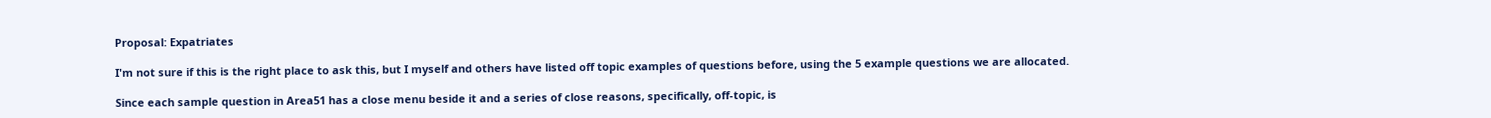Proposal: Expatriates

I'm not sure if this is the right place to ask this, but I myself and others have listed off topic examples of questions before, using the 5 example questions we are allocated.

Since each sample question in Area51 has a close menu beside it and a series of close reasons, specifically, off-topic, is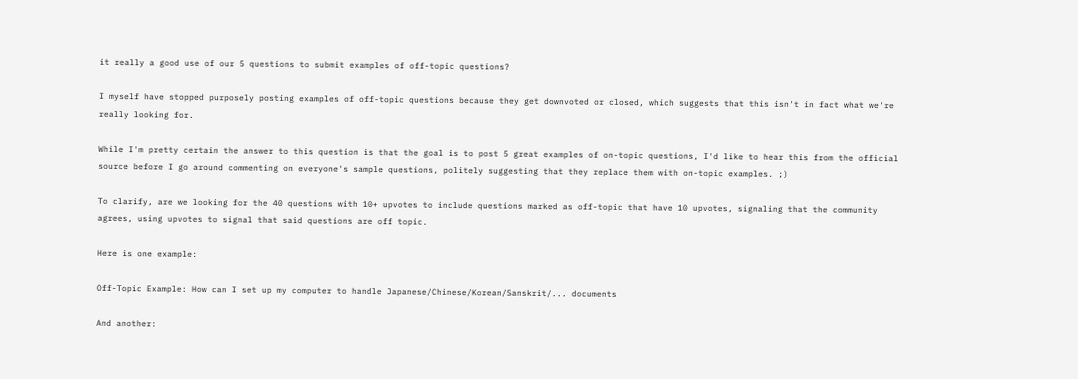it really a good use of our 5 questions to submit examples of off-topic questions?

I myself have stopped purposely posting examples of off-topic questions because they get downvoted or closed, which suggests that this isn't in fact what we're really looking for.

While I'm pretty certain the answer to this question is that the goal is to post 5 great examples of on-topic questions, I'd like to hear this from the official source before I go around commenting on everyone's sample questions, politely suggesting that they replace them with on-topic examples. ;)

To clarify, are we looking for the 40 questions with 10+ upvotes to include questions marked as off-topic that have 10 upvotes, signaling that the community agrees, using upvotes to signal that said questions are off topic.

Here is one example:

Off-Topic Example: How can I set up my computer to handle Japanese/Chinese/Korean/Sanskrit/... documents

And another: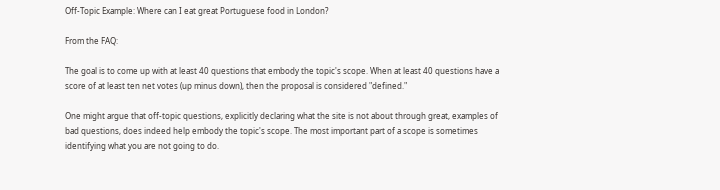Off-Topic Example: Where can I eat great Portuguese food in London?

From the FAQ:

The goal is to come up with at least 40 questions that embody the topic's scope. When at least 40 questions have a score of at least ten net votes (up minus down), then the proposal is considered "defined."

One might argue that off-topic questions, explicitly declaring what the site is not about through great, examples of bad questions, does indeed help embody the topic's scope. The most important part of a scope is sometimes identifying what you are not going to do.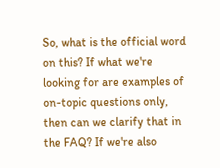So, what is the official word on this? If what we're looking for are examples of on-topic questions only, then can we clarify that in the FAQ? If we're also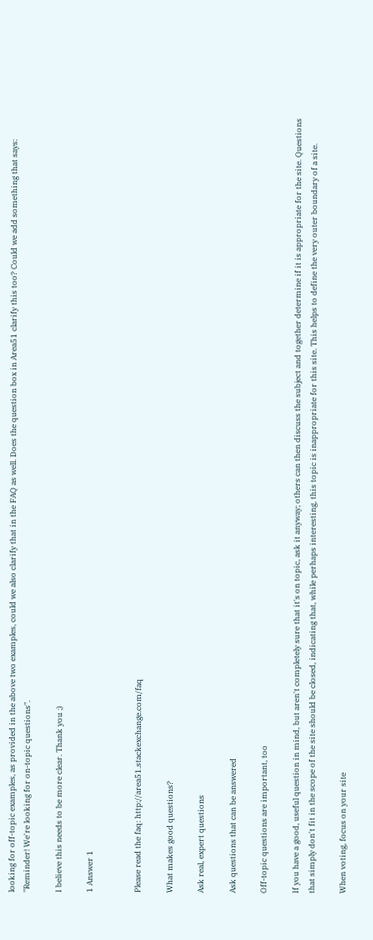looking for off-topic examples, as provided in the above two examples, could we also clarify that in the FAQ as well. Does the question box in Area51 clarify this too? Could we add something that says: "Reminder! We're looking for on-topic questions".

I believe this needs to be more clear. Thank you ;)

1 Answer 1


Please read the faq: http://area51.stackexchange.com/faq

What makes good questions?

Ask real, expert questions

Ask questions that can be answered

Off-topic questions are important, too

If you have a good, useful question in mind, but aren't completely sure that it's on topic, ask it anyway; others can then discuss the subject and together determine if it is appropriate for the site. Questions that simply don't fit in the scope of the site should be closed, indicating that, while perhaps interesting, this topic is inappropriate for this site. This helps to define the very outer boundary of a site.

When voting, focus on your site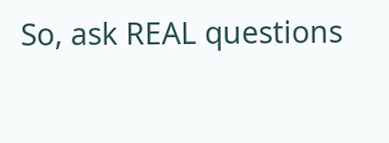So, ask REAL questions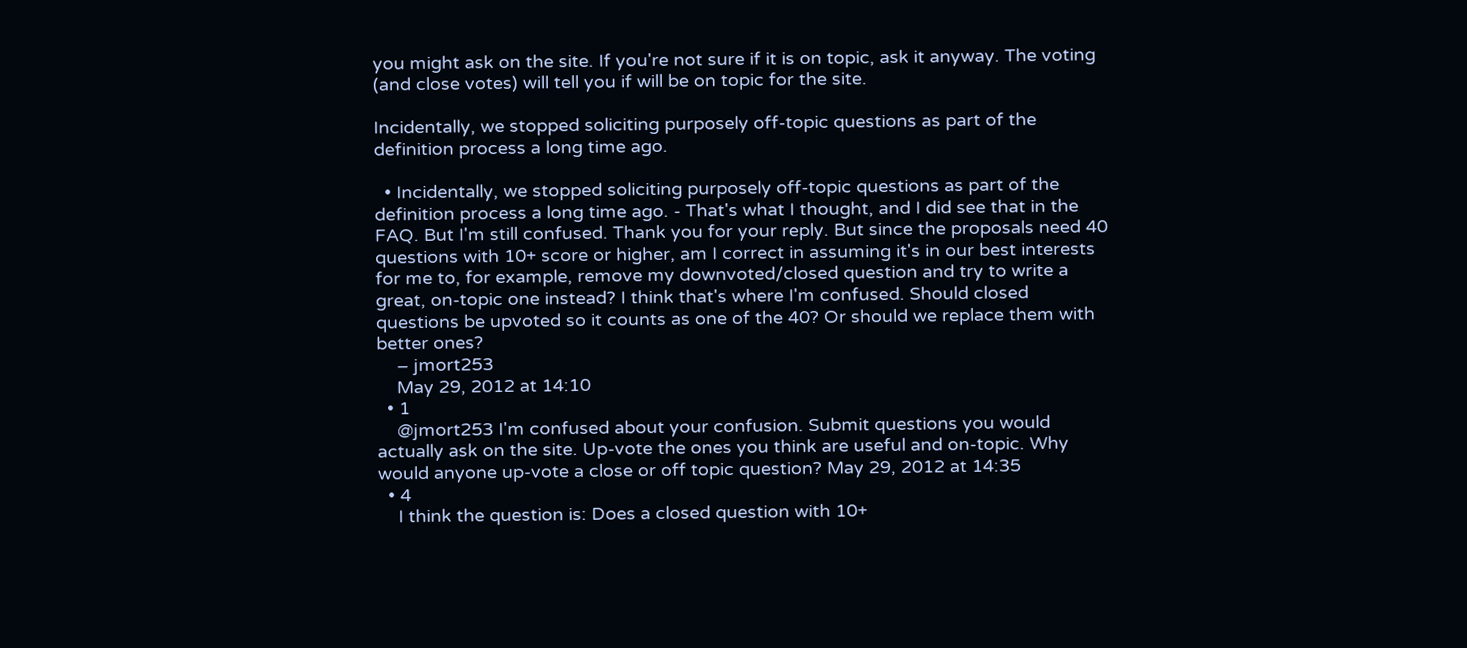you might ask on the site. If you're not sure if it is on topic, ask it anyway. The voting (and close votes) will tell you if will be on topic for the site.

Incidentally, we stopped soliciting purposely off-topic questions as part of the definition process a long time ago.

  • Incidentally, we stopped soliciting purposely off-topic questions as part of the definition process a long time ago. - That's what I thought, and I did see that in the FAQ. But I'm still confused. Thank you for your reply. But since the proposals need 40 questions with 10+ score or higher, am I correct in assuming it's in our best interests for me to, for example, remove my downvoted/closed question and try to write a great, on-topic one instead? I think that's where I'm confused. Should closed questions be upvoted so it counts as one of the 40? Or should we replace them with better ones?
    – jmort253
    May 29, 2012 at 14:10
  • 1
    @jmort253 I'm confused about your confusion. Submit questions you would actually ask on the site. Up-vote the ones you think are useful and on-topic. Why would anyone up-vote a close or off topic question? May 29, 2012 at 14:35
  • 4
    I think the question is: Does a closed question with 10+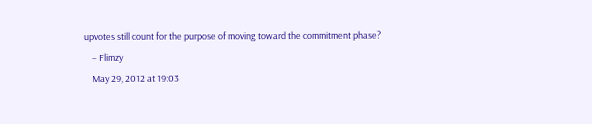upvotes still count for the purpose of moving toward the commitment phase?
    – Flimzy
    May 29, 2012 at 19:03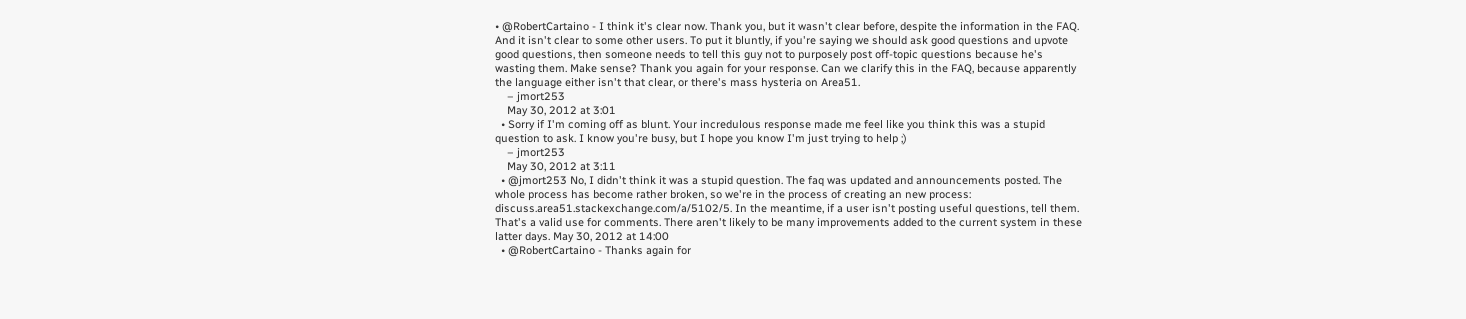• @RobertCartaino - I think it's clear now. Thank you, but it wasn't clear before, despite the information in the FAQ. And it isn't clear to some other users. To put it bluntly, if you're saying we should ask good questions and upvote good questions, then someone needs to tell this guy not to purposely post off-topic questions because he's wasting them. Make sense? Thank you again for your response. Can we clarify this in the FAQ, because apparently the language either isn't that clear, or there's mass hysteria on Area51.
    – jmort253
    May 30, 2012 at 3:01
  • Sorry if I'm coming off as blunt. Your incredulous response made me feel like you think this was a stupid question to ask. I know you're busy, but I hope you know I'm just trying to help ;)
    – jmort253
    May 30, 2012 at 3:11
  • @jmort253 No, I didn't think it was a stupid question. The faq was updated and announcements posted. The whole process has become rather broken, so we're in the process of creating an new process: discuss.area51.stackexchange.com/a/5102/5. In the meantime, if a user isn't posting useful questions, tell them. That's a valid use for comments. There aren't likely to be many improvements added to the current system in these latter days. May 30, 2012 at 14:00
  • @RobertCartaino - Thanks again for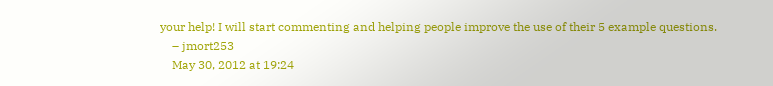your help! I will start commenting and helping people improve the use of their 5 example questions.
    – jmort253
    May 30, 2012 at 19:24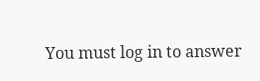You must log in to answer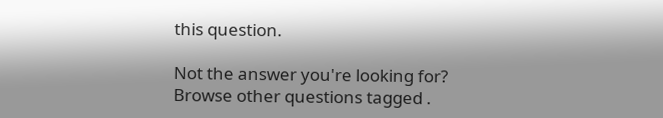this question.

Not the answer you're looking for? Browse other questions tagged .